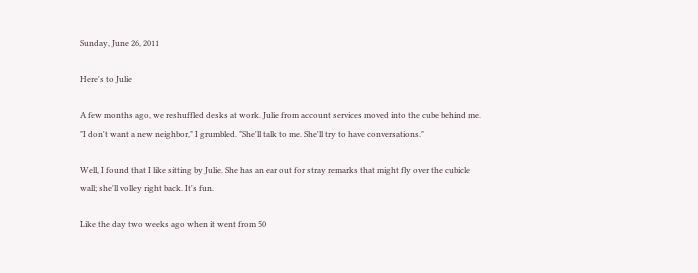Sunday, June 26, 2011

Here's to Julie

A few months ago, we reshuffled desks at work. Julie from account services moved into the cube behind me. "I don't want a new neighbor," I grumbled. "She'll talk to me. She'll try to have conversations."

Well, I found that I like sitting by Julie. She has an ear out for stray remarks that might fly over the cubicle wall; she'll volley right back. It's fun.

Like the day two weeks ago when it went from 50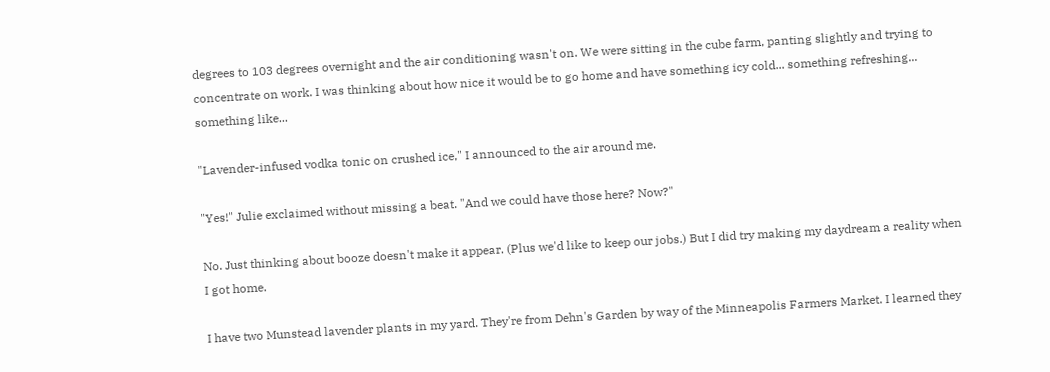degrees to 103 degrees overnight and the air conditioning wasn't on. We were sitting in the cube farm, panting slightly and trying to concentrate on work. I was thinking about how nice it would be to go home and have something icy cold... something refreshing... something like...

"Lavender-infused vodka tonic on crushed ice," I announced to the air around me.

"Yes!" Julie exclaimed without missing a beat. "And we could have those here? Now?"

No. Just thinking about booze doesn't make it appear. (Plus we'd like to keep our jobs.) But I did try making my daydream a reality when I got home.

I have two Munstead lavender plants in my yard. They're from Dehn's Garden by way of the Minneapolis Farmers Market. I learned they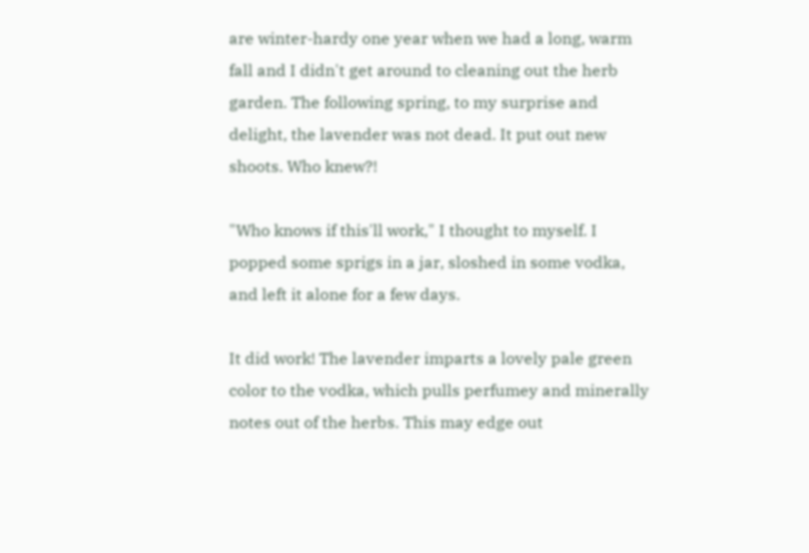are winter-hardy one year when we had a long, warm fall and I didn't get around to cleaning out the herb garden. The following spring, to my surprise and delight, the lavender was not dead. It put out new shoots. Who knew?!

"Who knows if this'll work," I thought to myself. I popped some sprigs in a jar, sloshed in some vodka, and left it alone for a few days.

It did work! The lavender imparts a lovely pale green color to the vodka, which pulls perfumey and minerally notes out of the herbs. This may edge out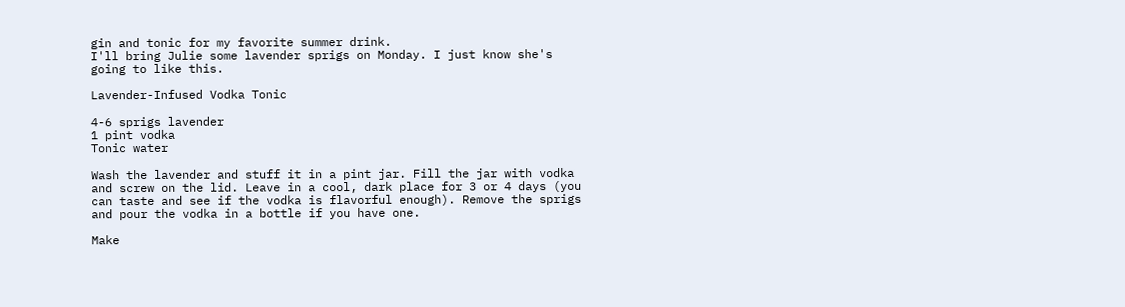gin and tonic for my favorite summer drink.
I'll bring Julie some lavender sprigs on Monday. I just know she's going to like this.

Lavender-Infused Vodka Tonic

4-6 sprigs lavender
1 pint vodka
Tonic water

Wash the lavender and stuff it in a pint jar. Fill the jar with vodka and screw on the lid. Leave in a cool, dark place for 3 or 4 days (you can taste and see if the vodka is flavorful enough). Remove the sprigs and pour the vodka in a bottle if you have one.

Make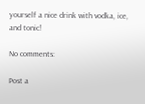yourself a nice drink with vodka, ice, and tonic!

No comments:

Post a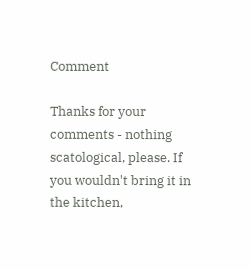Comment

Thanks for your comments - nothing scatological, please. If you wouldn't bring it in the kitchen,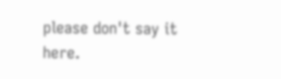please don't say it here.